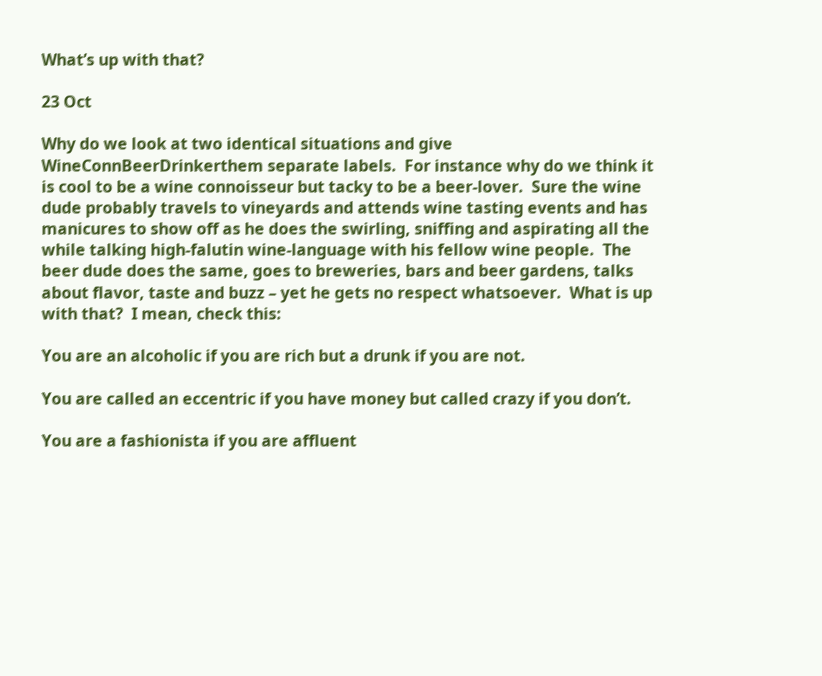What’s up with that?

23 Oct

Why do we look at two identical situations and give WineConnBeerDrinkerthem separate labels.  For instance why do we think it is cool to be a wine connoisseur but tacky to be a beer-lover.  Sure the wine dude probably travels to vineyards and attends wine tasting events and has manicures to show off as he does the swirling, sniffing and aspirating all the while talking high-falutin wine-language with his fellow wine people.  The beer dude does the same, goes to breweries, bars and beer gardens, talks about flavor, taste and buzz – yet he gets no respect whatsoever.  What is up with that?  I mean, check this:

You are an alcoholic if you are rich but a drunk if you are not.

You are called an eccentric if you have money but called crazy if you don’t.

You are a fashionista if you are affluent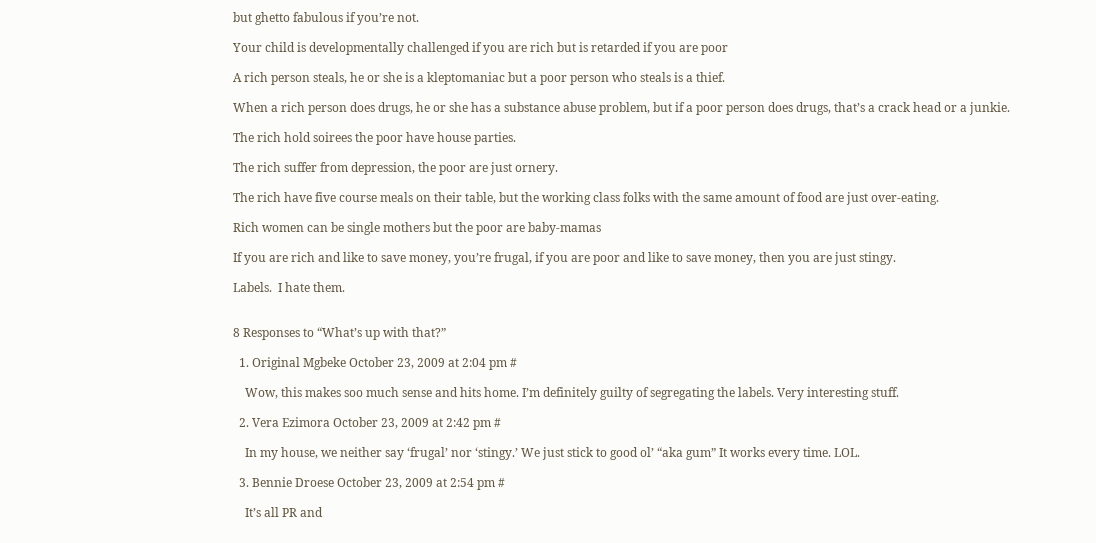but ghetto fabulous if you’re not.

Your child is developmentally challenged if you are rich but is retarded if you are poor

A rich person steals, he or she is a kleptomaniac but a poor person who steals is a thief.

When a rich person does drugs, he or she has a substance abuse problem, but if a poor person does drugs, that’s a crack head or a junkie.

The rich hold soirees the poor have house parties.

The rich suffer from depression, the poor are just ornery.

The rich have five course meals on their table, but the working class folks with the same amount of food are just over-eating.

Rich women can be single mothers but the poor are baby-mamas

If you are rich and like to save money, you’re frugal, if you are poor and like to save money, then you are just stingy.

Labels.  I hate them.


8 Responses to “What’s up with that?”

  1. Original Mgbeke October 23, 2009 at 2:04 pm #

    Wow, this makes soo much sense and hits home. I’m definitely guilty of segregating the labels. Very interesting stuff.

  2. Vera Ezimora October 23, 2009 at 2:42 pm #

    In my house, we neither say ‘frugal’ nor ‘stingy.’ We just stick to good ol’ “aka gum” It works every time. LOL.

  3. Bennie Droese October 23, 2009 at 2:54 pm #

    It’s all PR and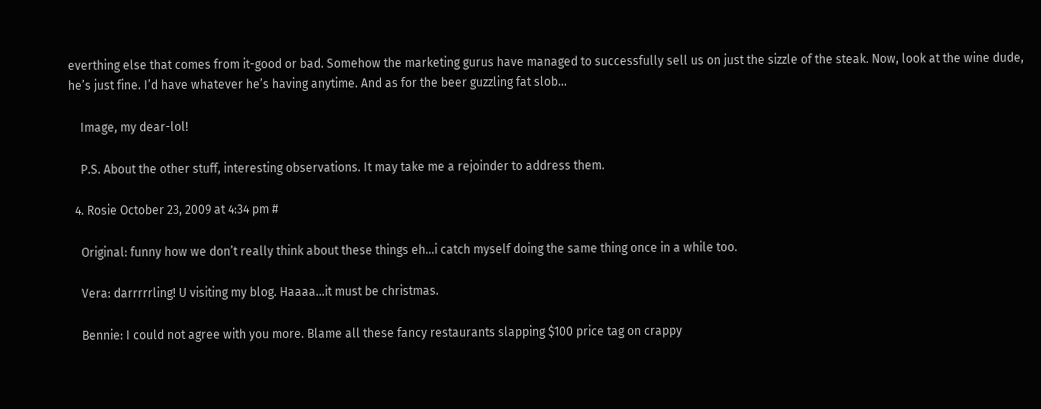everthing else that comes from it-good or bad. Somehow the marketing gurus have managed to successfully sell us on just the sizzle of the steak. Now, look at the wine dude, he’s just fine. I’d have whatever he’s having anytime. And as for the beer guzzling fat slob…

    Image, my dear-lol!

    P.S. About the other stuff, interesting observations. It may take me a rejoinder to address them.

  4. Rosie October 23, 2009 at 4:34 pm #

    Original: funny how we don’t really think about these things eh…i catch myself doing the same thing once in a while too.

    Vera: darrrrrling! U visiting my blog. Haaaa…it must be christmas.

    Bennie: I could not agree with you more. Blame all these fancy restaurants slapping $100 price tag on crappy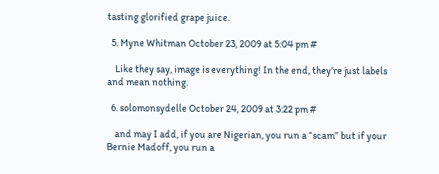tasting glorified grape juice.

  5. Myne Whitman October 23, 2009 at 5:04 pm #

    Like they say, image is everything! In the end, they’re just labels and mean nothing.

  6. solomonsydelle October 24, 2009 at 3:22 pm #

    and may I add, if you are Nigerian, you run a “scam” but if your Bernie Madoff, you run a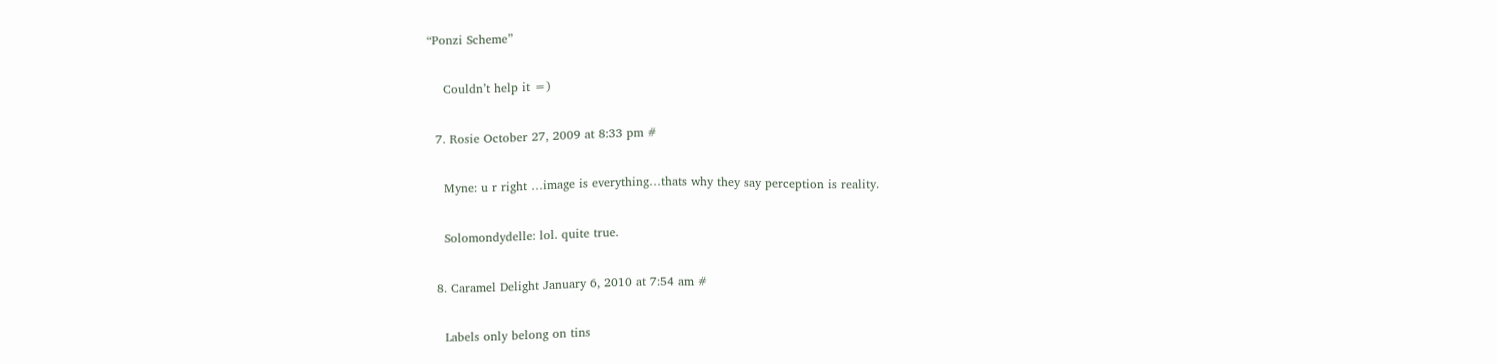“Ponzi Scheme”

    Couldn’t help it =)

  7. Rosie October 27, 2009 at 8:33 pm #

    Myne: u r right …image is everything…thats why they say perception is reality.

    Solomondydelle: lol. quite true.

  8. Caramel Delight January 6, 2010 at 7:54 am #

    Labels only belong on tins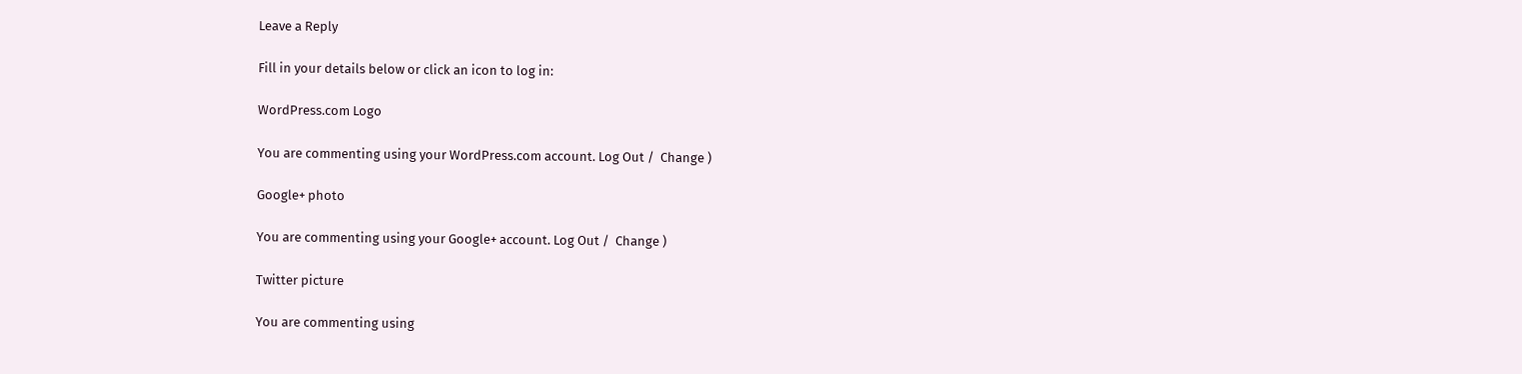Leave a Reply

Fill in your details below or click an icon to log in:

WordPress.com Logo

You are commenting using your WordPress.com account. Log Out /  Change )

Google+ photo

You are commenting using your Google+ account. Log Out /  Change )

Twitter picture

You are commenting using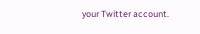your Twitter account.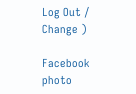Log Out /  Change )

Facebook photo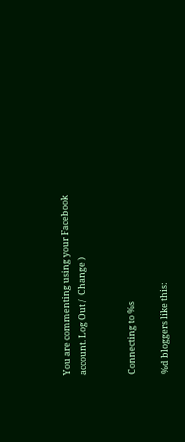You are commenting using your Facebook account. Log Out /  Change )


Connecting to %s

%d bloggers like this: